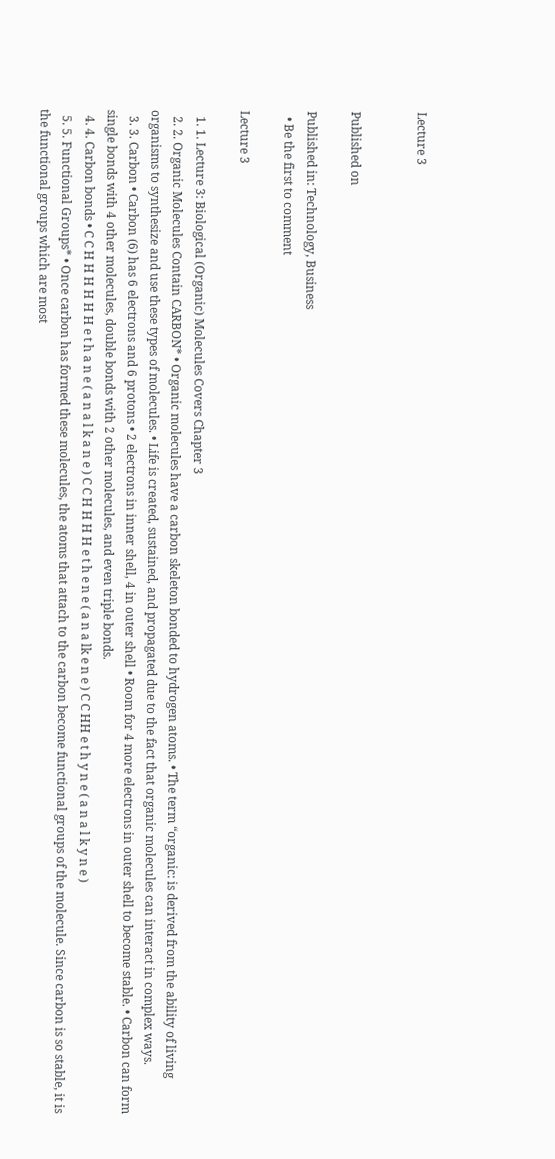Lecture 3


Published on

Published in: Technology, Business
  • Be the first to comment

Lecture 3

  1. 1. Lecture 3: Biological (Organic) Molecules Covers Chapter 3
  2. 2. Organic Molecules Contain CARBON* • Organic molecules have a carbon skeleton bonded to hydrogen atoms. • The term “organic: is derived from the ability of living organisms to synthesize and use these types of molecules. • Life is created, sustained, and propagated due to the fact that organic molecules can interact in complex ways.
  3. 3. Carbon • Carbon (6) has 6 electrons and 6 protons • 2 electrons in inner shell, 4 in outer shell • Room for 4 more electrons in outer shell to become stable. • Carbon can form single bonds with 4 other molecules, double bonds with 2 other molecules, and even triple bonds.
  4. 4. Carbon bonds • C C H H H H H H e t h a n e ( a n a l k a n e ) C C H H H H e t h e n e ( a n a lk e n e ) C C HH e t h y n e ( a n a l k y n e )
  5. 5. Functional Groups* • Once carbon has formed these molecules, the atoms that attach to the carbon become functional groups of the molecule. Since carbon is so stable, it is the functional groups which are most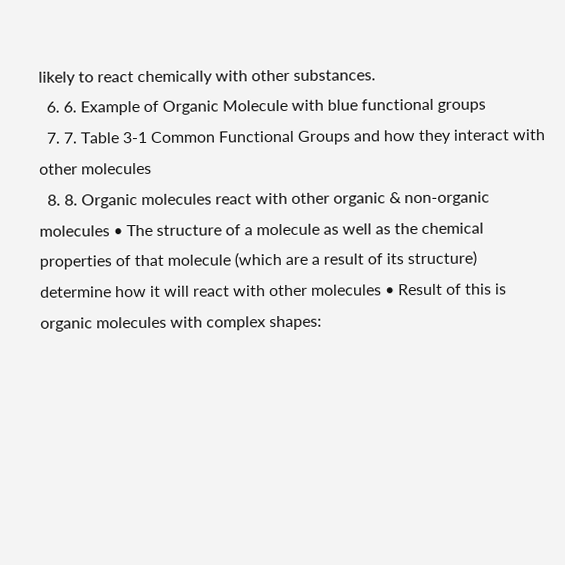likely to react chemically with other substances.
  6. 6. Example of Organic Molecule with blue functional groups
  7. 7. Table 3-1 Common Functional Groups and how they interact with other molecules
  8. 8. Organic molecules react with other organic & non-organic molecules • The structure of a molecule as well as the chemical properties of that molecule (which are a result of its structure) determine how it will react with other molecules • Result of this is organic molecules with complex shapes: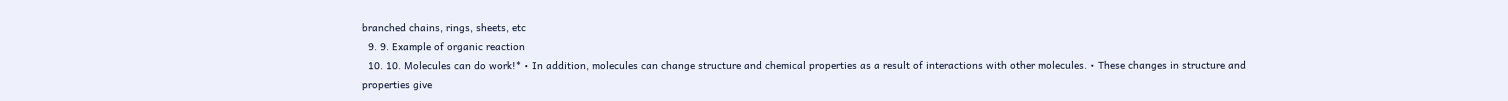branched chains, rings, sheets, etc
  9. 9. Example of organic reaction
  10. 10. Molecules can do work!* • In addition, molecules can change structure and chemical properties as a result of interactions with other molecules. • These changes in structure and properties give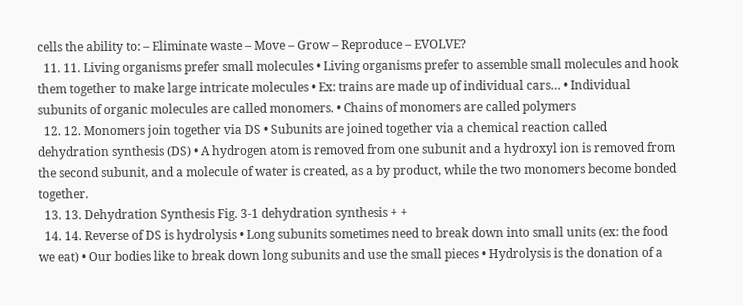cells the ability to: – Eliminate waste – Move – Grow – Reproduce – EVOLVE?
  11. 11. Living organisms prefer small molecules • Living organisms prefer to assemble small molecules and hook them together to make large intricate molecules • Ex: trains are made up of individual cars… • Individual subunits of organic molecules are called monomers. • Chains of monomers are called polymers
  12. 12. Monomers join together via DS • Subunits are joined together via a chemical reaction called dehydration synthesis (DS) • A hydrogen atom is removed from one subunit and a hydroxyl ion is removed from the second subunit, and a molecule of water is created, as a by product, while the two monomers become bonded together.
  13. 13. Dehydration Synthesis Fig. 3-1 dehydration synthesis + +
  14. 14. Reverse of DS is hydrolysis • Long subunits sometimes need to break down into small units (ex: the food we eat) • Our bodies like to break down long subunits and use the small pieces • Hydrolysis is the donation of a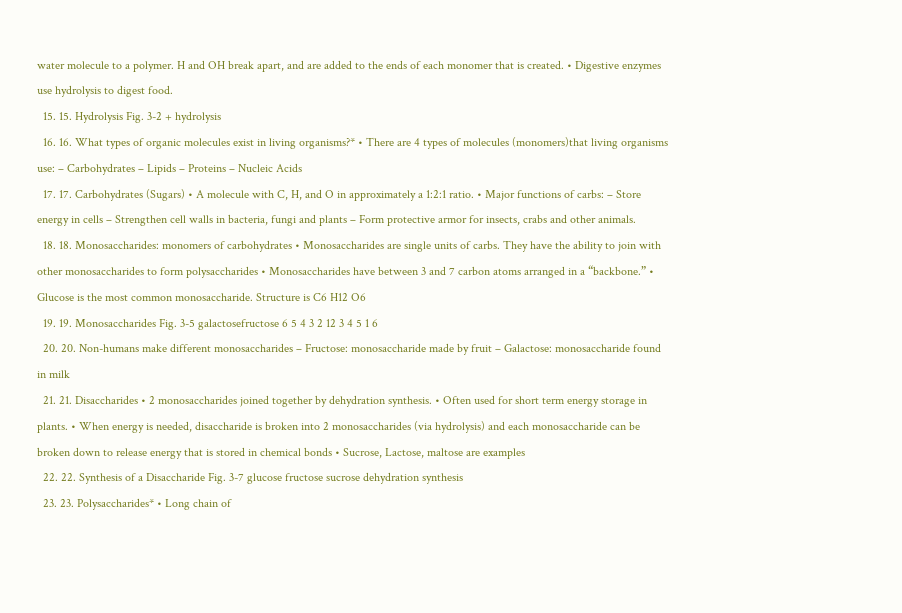water molecule to a polymer. H and OH break apart, and are added to the ends of each monomer that is created. • Digestive enzymes use hydrolysis to digest food.
  15. 15. Hydrolysis Fig. 3-2 + hydrolysis
  16. 16. What types of organic molecules exist in living organisms?* • There are 4 types of molecules (monomers)that living organisms use: – Carbohydrates – Lipids – Proteins – Nucleic Acids
  17. 17. Carbohydrates (Sugars) • A molecule with C, H, and O in approximately a 1:2:1 ratio. • Major functions of carbs: – Store energy in cells – Strengthen cell walls in bacteria, fungi and plants – Form protective armor for insects, crabs and other animals.
  18. 18. Monosaccharides: monomers of carbohydrates • Monosaccharides are single units of carbs. They have the ability to join with other monosaccharides to form polysaccharides • Monosaccharides have between 3 and 7 carbon atoms arranged in a “backbone.” • Glucose is the most common monosaccharide. Structure is C6 H12 O6
  19. 19. Monosaccharides Fig. 3-5 galactosefructose 6 5 4 3 2 12 3 4 5 1 6
  20. 20. Non-humans make different monosaccharides – Fructose: monosaccharide made by fruit – Galactose: monosaccharide found in milk
  21. 21. Disaccharides • 2 monosaccharides joined together by dehydration synthesis. • Often used for short term energy storage in plants. • When energy is needed, disaccharide is broken into 2 monosaccharides (via hydrolysis) and each monosaccharide can be broken down to release energy that is stored in chemical bonds • Sucrose, Lactose, maltose are examples
  22. 22. Synthesis of a Disaccharide Fig. 3-7 glucose fructose sucrose dehydration synthesis
  23. 23. Polysaccharides* • Long chain of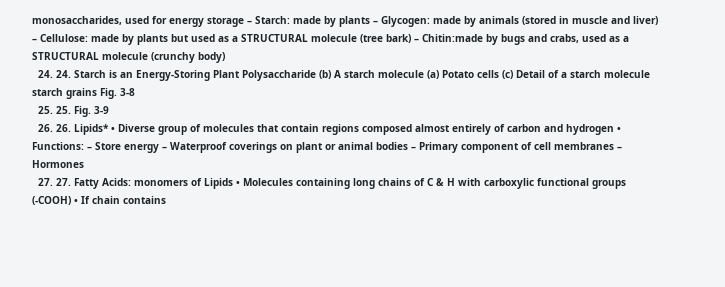monosaccharides, used for energy storage – Starch: made by plants – Glycogen: made by animals (stored in muscle and liver) – Cellulose: made by plants but used as a STRUCTURAL molecule (tree bark) – Chitin:made by bugs and crabs, used as a STRUCTURAL molecule (crunchy body)
  24. 24. Starch is an Energy-Storing Plant Polysaccharide (b) A starch molecule (a) Potato cells (c) Detail of a starch molecule starch grains Fig. 3-8
  25. 25. Fig. 3-9
  26. 26. Lipids* • Diverse group of molecules that contain regions composed almost entirely of carbon and hydrogen • Functions: – Store energy – Waterproof coverings on plant or animal bodies – Primary component of cell membranes – Hormones
  27. 27. Fatty Acids: monomers of Lipids • Molecules containing long chains of C & H with carboxylic functional groups (-COOH) • If chain contains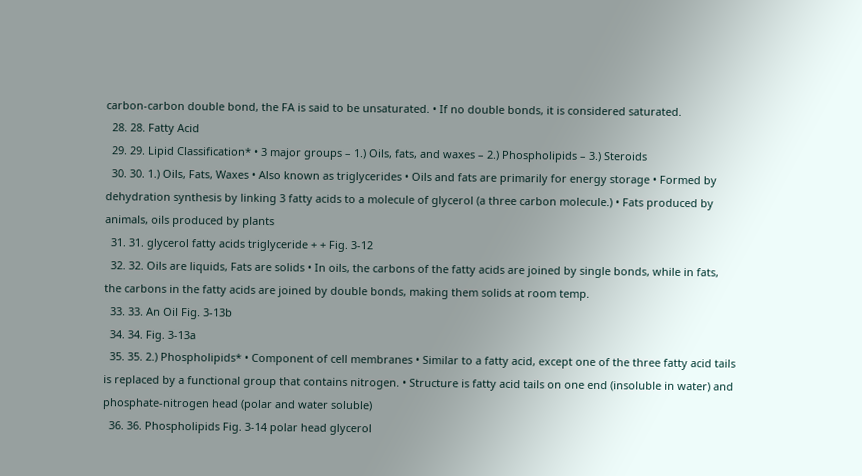carbon-carbon double bond, the FA is said to be unsaturated. • If no double bonds, it is considered saturated.
  28. 28. Fatty Acid
  29. 29. Lipid Classification* • 3 major groups – 1.) Oils, fats, and waxes – 2.) Phospholipids – 3.) Steroids
  30. 30. 1.) Oils, Fats, Waxes • Also known as triglycerides • Oils and fats are primarily for energy storage • Formed by dehydration synthesis by linking 3 fatty acids to a molecule of glycerol (a three carbon molecule.) • Fats produced by animals, oils produced by plants
  31. 31. glycerol fatty acids triglyceride + + Fig. 3-12
  32. 32. Oils are liquids, Fats are solids • In oils, the carbons of the fatty acids are joined by single bonds, while in fats, the carbons in the fatty acids are joined by double bonds, making them solids at room temp.
  33. 33. An Oil Fig. 3-13b
  34. 34. Fig. 3-13a
  35. 35. 2.) Phospholipids* • Component of cell membranes • Similar to a fatty acid, except one of the three fatty acid tails is replaced by a functional group that contains nitrogen. • Structure is fatty acid tails on one end (insoluble in water) and phosphate-nitrogen head (polar and water soluble)
  36. 36. Phospholipids Fig. 3-14 polar head glycerol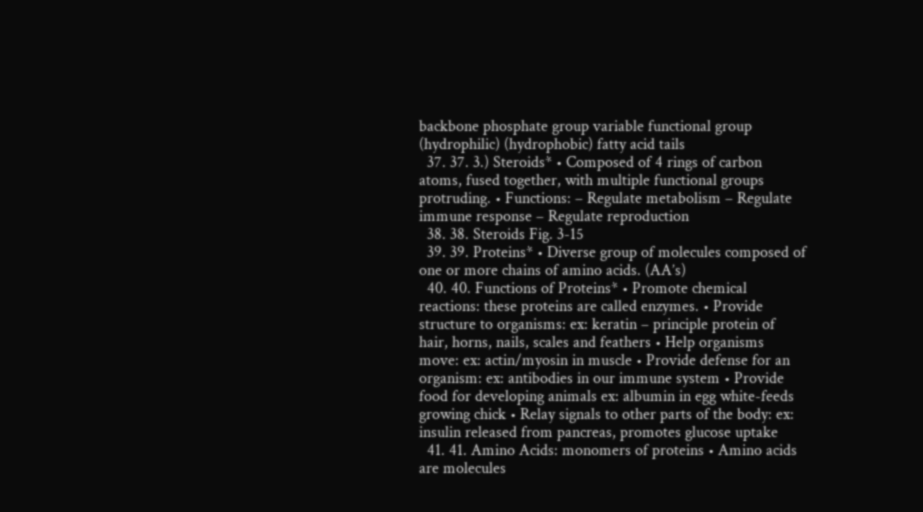backbone phosphate group variable functional group (hydrophilic) (hydrophobic) fatty acid tails
  37. 37. 3.) Steroids* • Composed of 4 rings of carbon atoms, fused together, with multiple functional groups protruding. • Functions: – Regulate metabolism – Regulate immune response – Regulate reproduction
  38. 38. Steroids Fig. 3-15
  39. 39. Proteins* • Diverse group of molecules composed of one or more chains of amino acids. (AA’s)
  40. 40. Functions of Proteins* • Promote chemical reactions: these proteins are called enzymes. • Provide structure to organisms: ex: keratin – principle protein of hair, horns, nails, scales and feathers • Help organisms move: ex: actin/myosin in muscle • Provide defense for an organism: ex: antibodies in our immune system • Provide food for developing animals ex: albumin in egg white-feeds growing chick • Relay signals to other parts of the body: ex: insulin released from pancreas, promotes glucose uptake
  41. 41. Amino Acids: monomers of proteins • Amino acids are molecules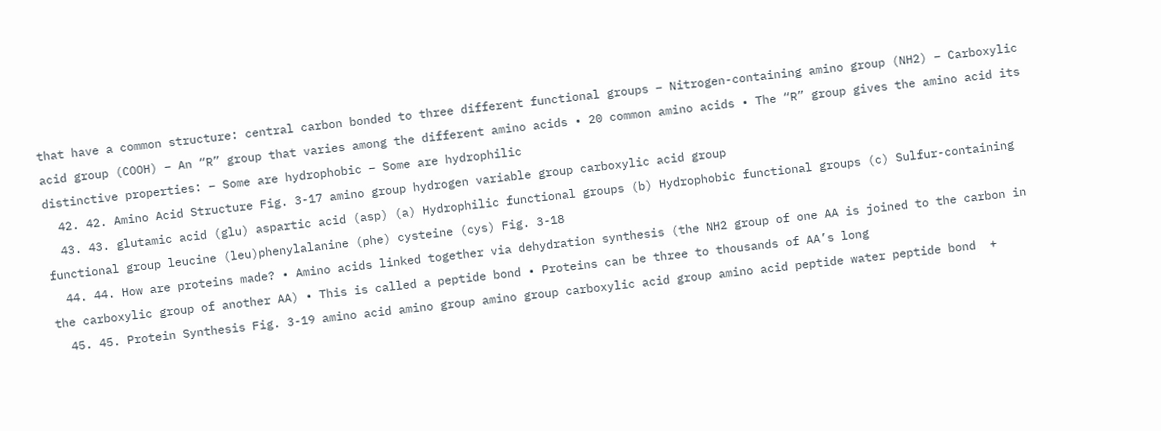that have a common structure: central carbon bonded to three different functional groups – Nitrogen-containing amino group (NH2) – Carboxylic acid group (COOH) – An “R” group that varies among the different amino acids • 20 common amino acids • The “R” group gives the amino acid its distinctive properties: – Some are hydrophobic – Some are hydrophilic
  42. 42. Amino Acid Structure Fig. 3-17 amino group hydrogen variable group carboxylic acid group
  43. 43. glutamic acid (glu) aspartic acid (asp) (a) Hydrophilic functional groups (b) Hydrophobic functional groups (c) Sulfur-containing functional group leucine (leu)phenylalanine (phe) cysteine (cys) Fig. 3-18
  44. 44. How are proteins made? • Amino acids linked together via dehydration synthesis (the NH2 group of one AA is joined to the carbon in the carboxylic group of another AA) • This is called a peptide bond • Proteins can be three to thousands of AA’s long
  45. 45. Protein Synthesis Fig. 3-19 amino acid amino group amino group carboxylic acid group amino acid peptide water peptide bond  +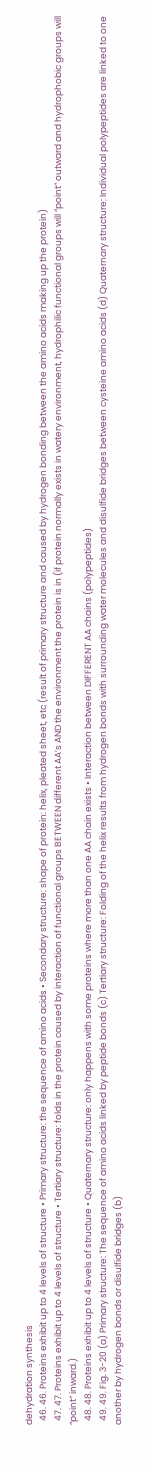dehydration synthesis
  46. 46. Proteins exhibit up to 4 levels of structure • Primary structure: the sequence of amino acids • Secondary structure: shape of protein: helix, pleated sheet, etc (result of primary structure and caused by hydrogen bonding between the amino acids making up the protein)
  47. 47. Proteins exhibit up to 4 levels of structure • Tertiary structure: folds in the protein caused by interaction of functional groups BETWEEN different AA’s AND the environment the protein is in (if protein normally exists in watery environment, hydrophilic functional groups will “point” outward and hydrophobic groups will “point” inward.)
  48. 48. Proteins exhibit up to 4 levels of structure • Quaternary structure: only happens with some proteins where more than one AA chain exists • Interaction between DIFFERENT AA chains (polypeptides)
  49. 49. Fig. 3-20 (a) Primary structure: The sequence of amino acids linked by peptide bonds (c) Tertiary structure: Folding of the helix results from hydrogen bonds with surrounding water molecules and disulfide bridges between cysteine amino acids (d) Quaternary structure: Individual polypeptides are linked to one another by hydrogen bonds or disulfide bridges (b)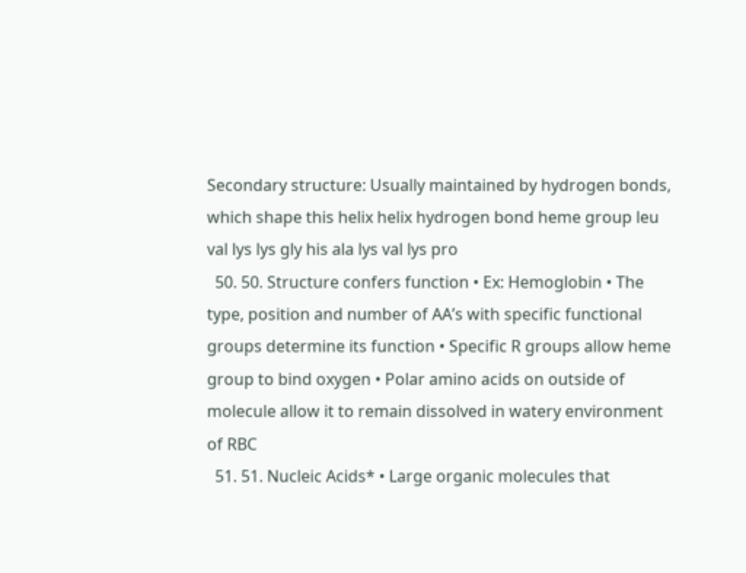Secondary structure: Usually maintained by hydrogen bonds, which shape this helix helix hydrogen bond heme group leu val lys lys gly his ala lys val lys pro
  50. 50. Structure confers function • Ex: Hemoglobin • The type, position and number of AA’s with specific functional groups determine its function • Specific R groups allow heme group to bind oxygen • Polar amino acids on outside of molecule allow it to remain dissolved in watery environment of RBC
  51. 51. Nucleic Acids* • Large organic molecules that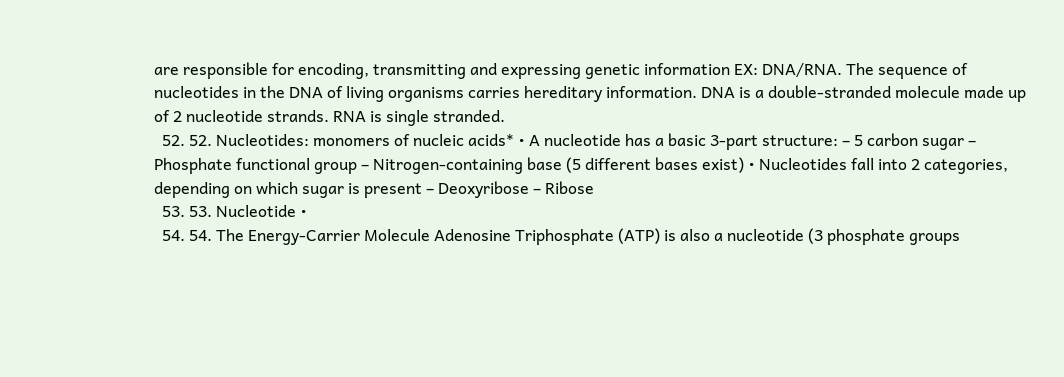are responsible for encoding, transmitting and expressing genetic information EX: DNA/RNA. The sequence of nucleotides in the DNA of living organisms carries hereditary information. DNA is a double-stranded molecule made up of 2 nucleotide strands. RNA is single stranded.
  52. 52. Nucleotides: monomers of nucleic acids* • A nucleotide has a basic 3-part structure: – 5 carbon sugar – Phosphate functional group – Nitrogen-containing base (5 different bases exist) • Nucleotides fall into 2 categories, depending on which sugar is present – Deoxyribose – Ribose
  53. 53. Nucleotide •
  54. 54. The Energy-Carrier Molecule Adenosine Triphosphate (ATP) is also a nucleotide (3 phosphate groups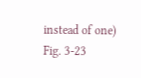instead of one) Fig. 3-23